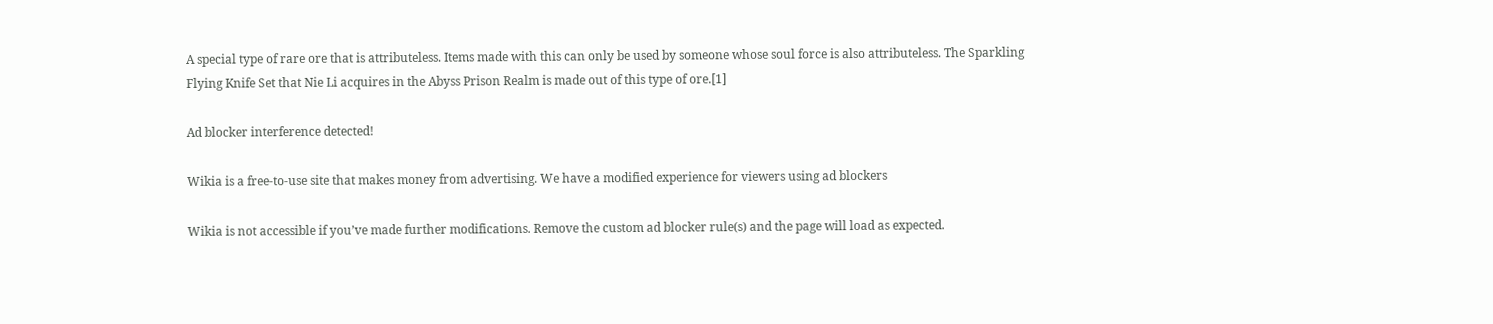A special type of rare ore that is attributeless. Items made with this can only be used by someone whose soul force is also attributeless. The Sparkling Flying Knife Set that Nie Li acquires in the Abyss Prison Realm is made out of this type of ore.[1]

Ad blocker interference detected!

Wikia is a free-to-use site that makes money from advertising. We have a modified experience for viewers using ad blockers

Wikia is not accessible if you’ve made further modifications. Remove the custom ad blocker rule(s) and the page will load as expected.